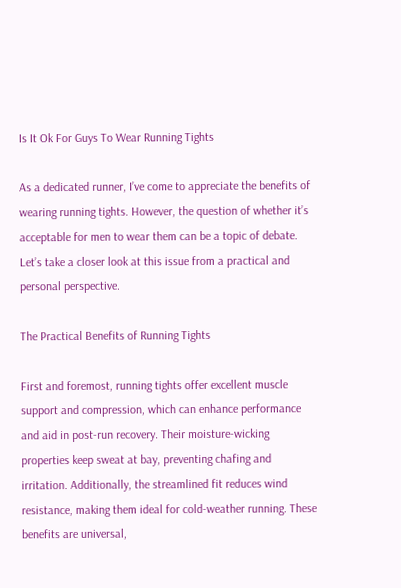Is It Ok For Guys To Wear Running Tights

As a dedicated runner, I’ve come to appreciate the benefits of wearing running tights. However, the question of whether it’s acceptable for men to wear them can be a topic of debate. Let’s take a closer look at this issue from a practical and personal perspective.

The Practical Benefits of Running Tights

First and foremost, running tights offer excellent muscle support and compression, which can enhance performance and aid in post-run recovery. Their moisture-wicking properties keep sweat at bay, preventing chafing and irritation. Additionally, the streamlined fit reduces wind resistance, making them ideal for cold-weather running. These benefits are universal,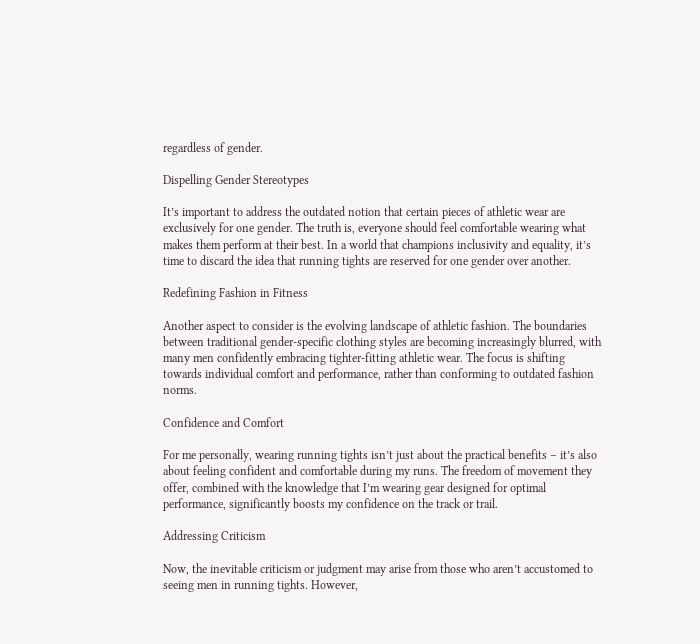regardless of gender.

Dispelling Gender Stereotypes

It’s important to address the outdated notion that certain pieces of athletic wear are exclusively for one gender. The truth is, everyone should feel comfortable wearing what makes them perform at their best. In a world that champions inclusivity and equality, it’s time to discard the idea that running tights are reserved for one gender over another.

Redefining Fashion in Fitness

Another aspect to consider is the evolving landscape of athletic fashion. The boundaries between traditional gender-specific clothing styles are becoming increasingly blurred, with many men confidently embracing tighter-fitting athletic wear. The focus is shifting towards individual comfort and performance, rather than conforming to outdated fashion norms.

Confidence and Comfort

For me personally, wearing running tights isn’t just about the practical benefits – it’s also about feeling confident and comfortable during my runs. The freedom of movement they offer, combined with the knowledge that I’m wearing gear designed for optimal performance, significantly boosts my confidence on the track or trail.

Addressing Criticism

Now, the inevitable criticism or judgment may arise from those who aren’t accustomed to seeing men in running tights. However,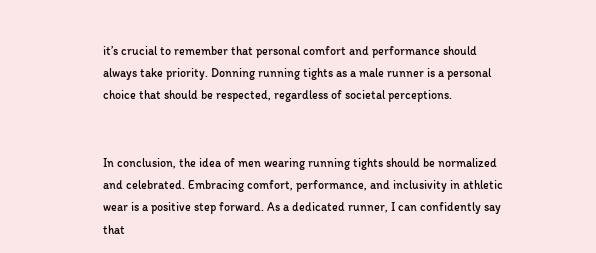it’s crucial to remember that personal comfort and performance should always take priority. Donning running tights as a male runner is a personal choice that should be respected, regardless of societal perceptions.


In conclusion, the idea of men wearing running tights should be normalized and celebrated. Embracing comfort, performance, and inclusivity in athletic wear is a positive step forward. As a dedicated runner, I can confidently say that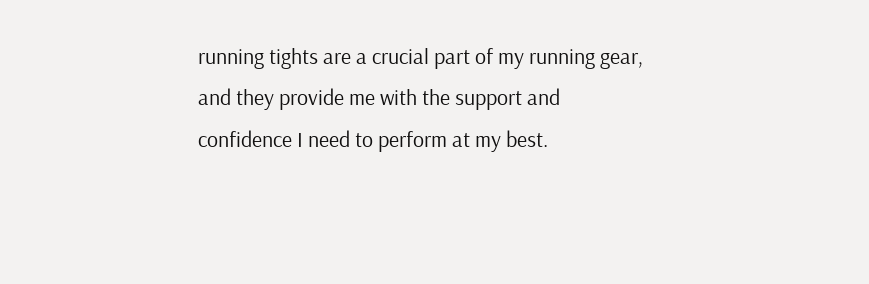running tights are a crucial part of my running gear, and they provide me with the support and confidence I need to perform at my best.